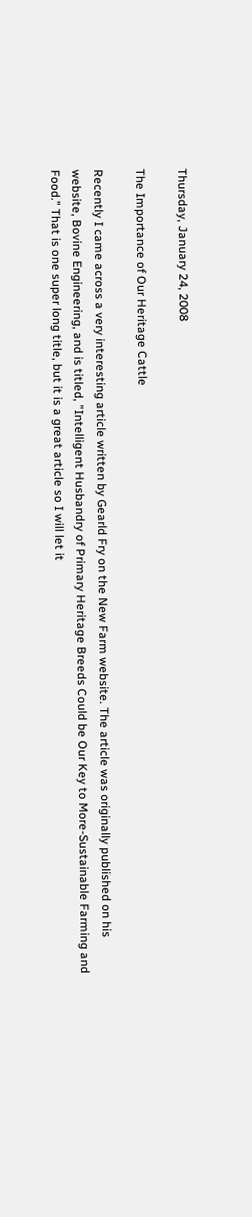Thursday, January 24, 2008

The Importance of Our Heritage Cattle

Recently I came across a very interesting article written by Gearld Fry on the New Farm website. The article was originally published on his website, Bovine Engineering, and is titled, "Intelligent Husbandry of Primary Heritage Breeds Could be Our Key to More-Sustainable Farming and Food." That is one super long title, but it is a great article so I will let it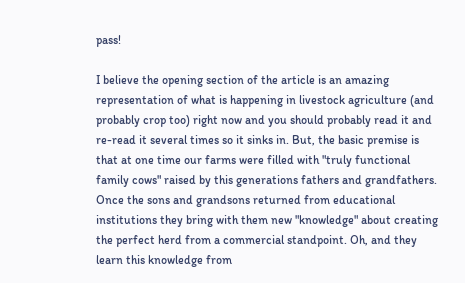pass!

I believe the opening section of the article is an amazing representation of what is happening in livestock agriculture (and probably crop too) right now and you should probably read it and re-read it several times so it sinks in. But, the basic premise is that at one time our farms were filled with "truly functional family cows" raised by this generations fathers and grandfathers. Once the sons and grandsons returned from educational institutions they bring with them new "knowledge" about creating the perfect herd from a commercial standpoint. Oh, and they learn this knowledge from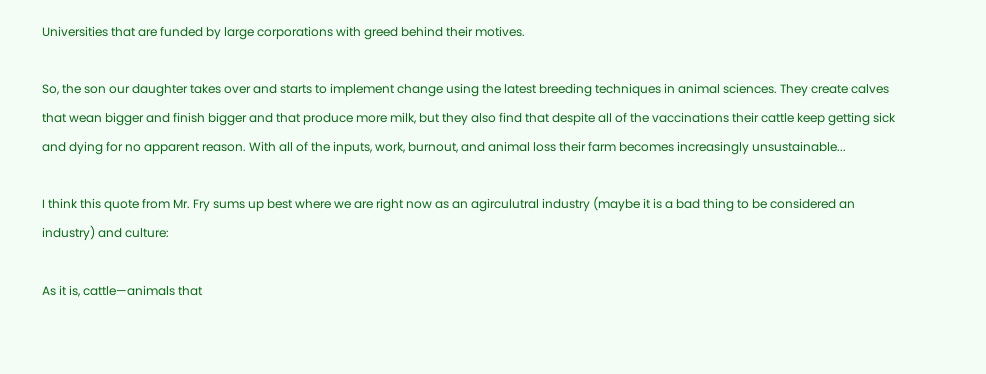Universities that are funded by large corporations with greed behind their motives.

So, the son our daughter takes over and starts to implement change using the latest breeding techniques in animal sciences. They create calves that wean bigger and finish bigger and that produce more milk, but they also find that despite all of the vaccinations their cattle keep getting sick and dying for no apparent reason. With all of the inputs, work, burnout, and animal loss their farm becomes increasingly unsustainable...

I think this quote from Mr. Fry sums up best where we are right now as an agirculutral industry (maybe it is a bad thing to be considered an industry) and culture:

As it is, cattle—animals that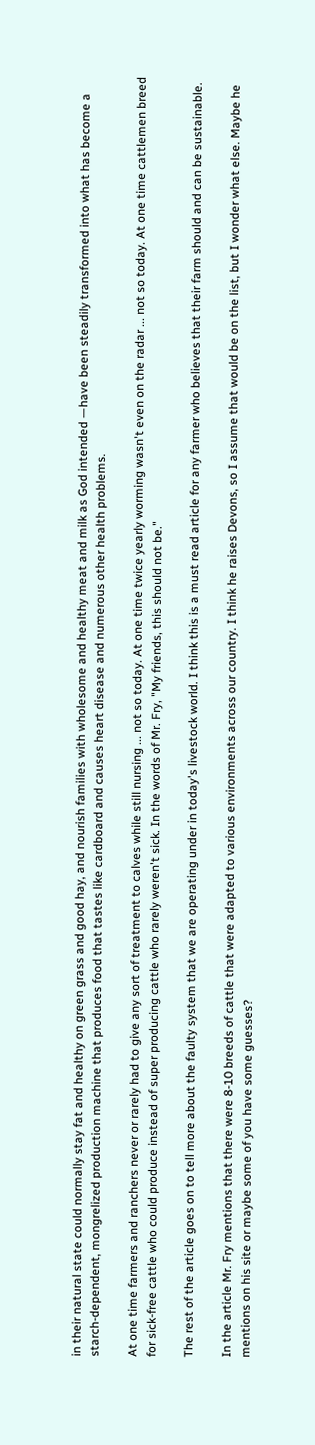in their natural state could normally stay fat and healthy on green grass and good hay, and nourish families with wholesome and healthy meat and milk as God intended —have been steadily transformed into what has become a starch-dependent, mongrelized production machine that produces food that tastes like cardboard and causes heart disease and numerous other health problems.

At one time farmers and ranchers never or rarely had to give any sort of treatment to calves while still nursing ... not so today. At one time twice yearly worming wasn't even on the radar ... not so today. At one time cattlemen breed for sick-free cattle who could produce instead of super producing cattle who rarely weren't sick. In the words of Mr. Fry, "My friends, this should not be."

The rest of the article goes on to tell more about the faulty system that we are operating under in today's livestock world. I think this is a must read article for any farmer who believes that their farm should and can be sustainable.

In the article Mr. Fry mentions that there were 8-10 breeds of cattle that were adapted to various environments across our country. I think he raises Devons, so I assume that would be on the list, but I wonder what else. Maybe he mentions on his site or maybe some of you have some guesses?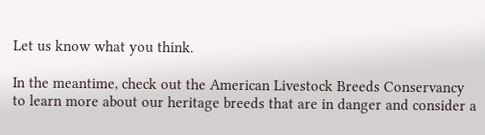Let us know what you think.

In the meantime, check out the American Livestock Breeds Conservancy to learn more about our heritage breeds that are in danger and consider a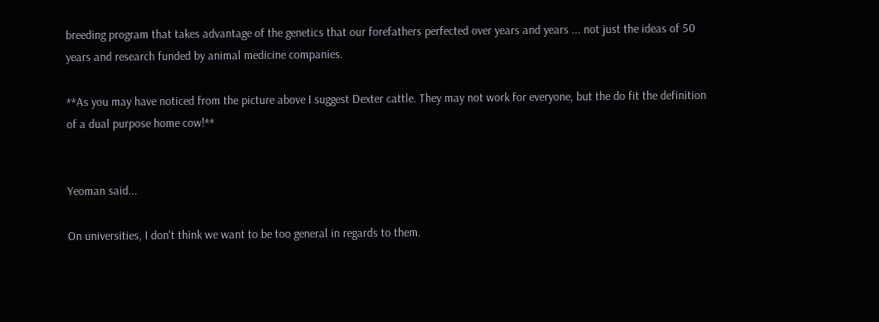breeding program that takes advantage of the genetics that our forefathers perfected over years and years ... not just the ideas of 50 years and research funded by animal medicine companies.

**As you may have noticed from the picture above I suggest Dexter cattle. They may not work for everyone, but the do fit the definition of a dual purpose home cow!**


Yeoman said...

On universities, I don't think we want to be too general in regards to them.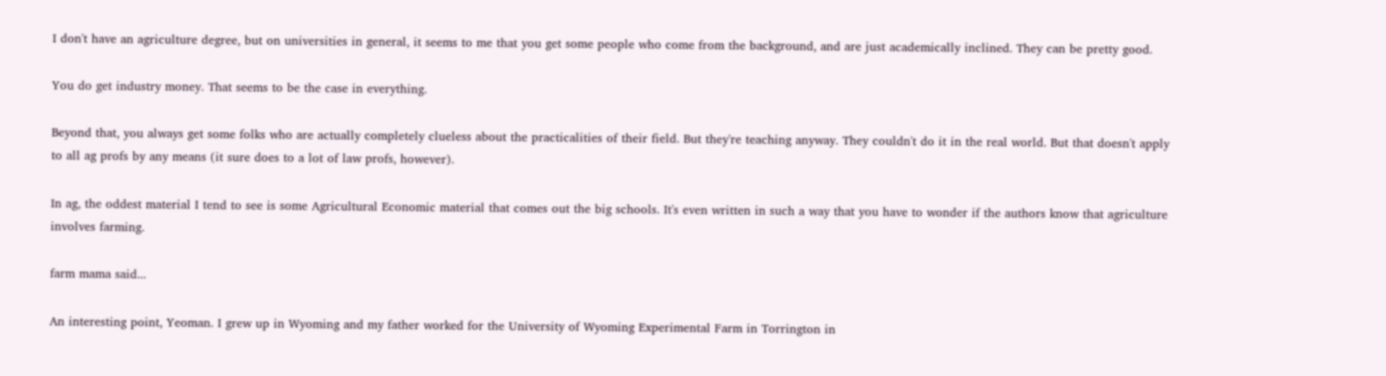I don't have an agriculture degree, but on universities in general, it seems to me that you get some people who come from the background, and are just academically inclined. They can be pretty good.

You do get industry money. That seems to be the case in everything.

Beyond that, you always get some folks who are actually completely clueless about the practicalities of their field. But they're teaching anyway. They couldn't do it in the real world. But that doesn't apply to all ag profs by any means (it sure does to a lot of law profs, however).

In ag, the oddest material I tend to see is some Agricultural Economic material that comes out the big schools. It's even written in such a way that you have to wonder if the authors know that agriculture involves farming.

farm mama said...

An interesting point, Yeoman. I grew up in Wyoming and my father worked for the University of Wyoming Experimental Farm in Torrington in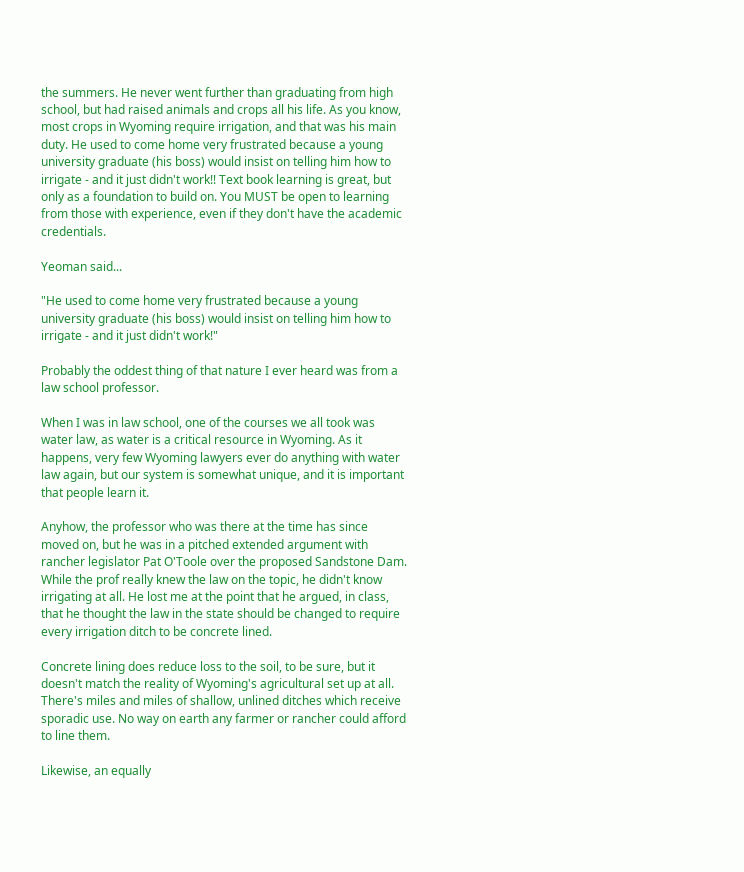the summers. He never went further than graduating from high school, but had raised animals and crops all his life. As you know, most crops in Wyoming require irrigation, and that was his main duty. He used to come home very frustrated because a young university graduate (his boss) would insist on telling him how to irrigate - and it just didn't work!! Text book learning is great, but only as a foundation to build on. You MUST be open to learning from those with experience, even if they don't have the academic credentials.

Yeoman said...

"He used to come home very frustrated because a young university graduate (his boss) would insist on telling him how to irrigate - and it just didn't work!"

Probably the oddest thing of that nature I ever heard was from a law school professor.

When I was in law school, one of the courses we all took was water law, as water is a critical resource in Wyoming. As it happens, very few Wyoming lawyers ever do anything with water law again, but our system is somewhat unique, and it is important that people learn it.

Anyhow, the professor who was there at the time has since moved on, but he was in a pitched extended argument with rancher legislator Pat O'Toole over the proposed Sandstone Dam. While the prof really knew the law on the topic, he didn't know irrigating at all. He lost me at the point that he argued, in class, that he thought the law in the state should be changed to require every irrigation ditch to be concrete lined.

Concrete lining does reduce loss to the soil, to be sure, but it doesn't match the reality of Wyoming's agricultural set up at all. There's miles and miles of shallow, unlined ditches which receive sporadic use. No way on earth any farmer or rancher could afford to line them.

Likewise, an equally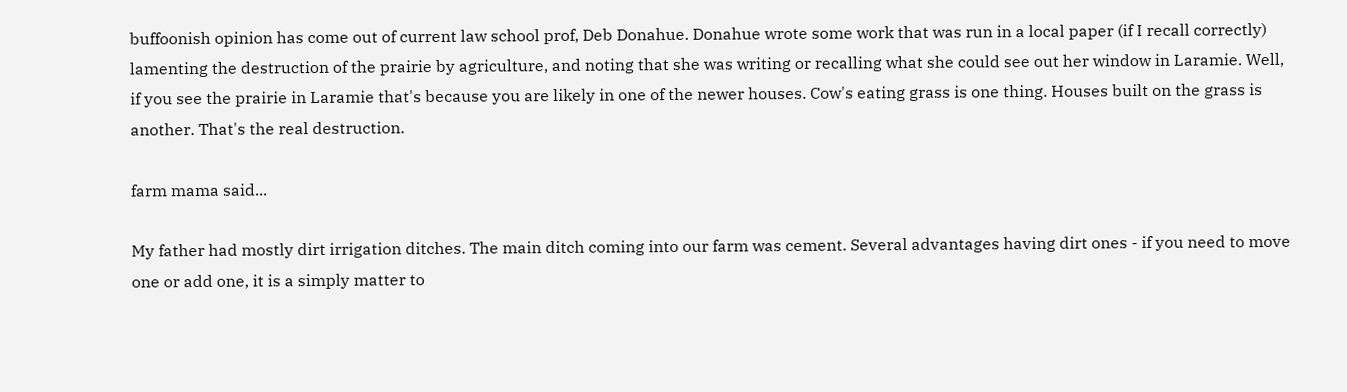buffoonish opinion has come out of current law school prof, Deb Donahue. Donahue wrote some work that was run in a local paper (if I recall correctly) lamenting the destruction of the prairie by agriculture, and noting that she was writing or recalling what she could see out her window in Laramie. Well, if you see the prairie in Laramie that's because you are likely in one of the newer houses. Cow's eating grass is one thing. Houses built on the grass is another. That's the real destruction.

farm mama said...

My father had mostly dirt irrigation ditches. The main ditch coming into our farm was cement. Several advantages having dirt ones - if you need to move one or add one, it is a simply matter to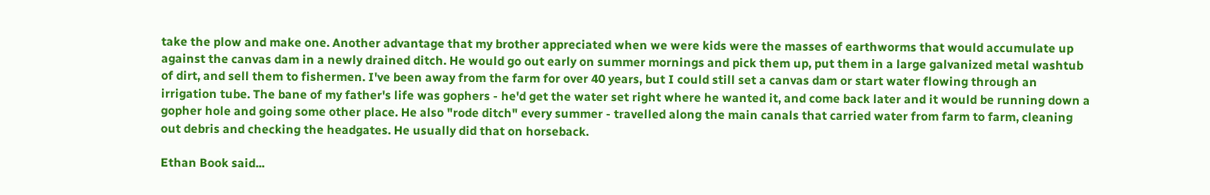take the plow and make one. Another advantage that my brother appreciated when we were kids were the masses of earthworms that would accumulate up against the canvas dam in a newly drained ditch. He would go out early on summer mornings and pick them up, put them in a large galvanized metal washtub of dirt, and sell them to fishermen. I've been away from the farm for over 40 years, but I could still set a canvas dam or start water flowing through an irrigation tube. The bane of my father's life was gophers - he'd get the water set right where he wanted it, and come back later and it would be running down a gopher hole and going some other place. He also "rode ditch" every summer - travelled along the main canals that carried water from farm to farm, cleaning out debris and checking the headgates. He usually did that on horseback.

Ethan Book said...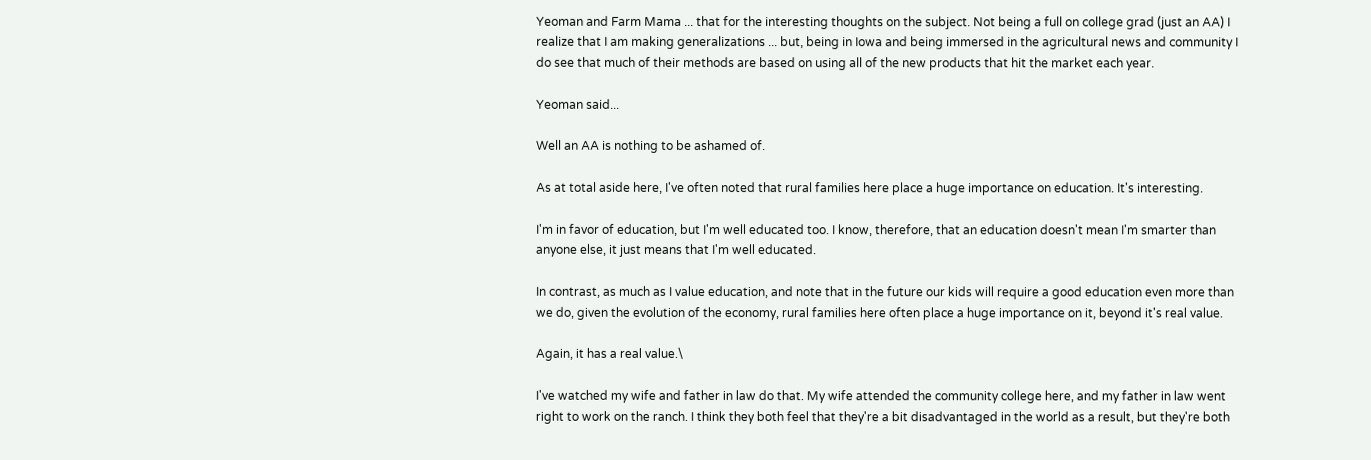Yeoman and Farm Mama ... that for the interesting thoughts on the subject. Not being a full on college grad (just an AA) I realize that I am making generalizations ... but, being in Iowa and being immersed in the agricultural news and community I do see that much of their methods are based on using all of the new products that hit the market each year.

Yeoman said...

Well an AA is nothing to be ashamed of.

As at total aside here, I've often noted that rural families here place a huge importance on education. It's interesting.

I'm in favor of education, but I'm well educated too. I know, therefore, that an education doesn't mean I'm smarter than anyone else, it just means that I'm well educated.

In contrast, as much as I value education, and note that in the future our kids will require a good education even more than we do, given the evolution of the economy, rural families here often place a huge importance on it, beyond it's real value.

Again, it has a real value.\

I've watched my wife and father in law do that. My wife attended the community college here, and my father in law went right to work on the ranch. I think they both feel that they're a bit disadvantaged in the world as a result, but they're both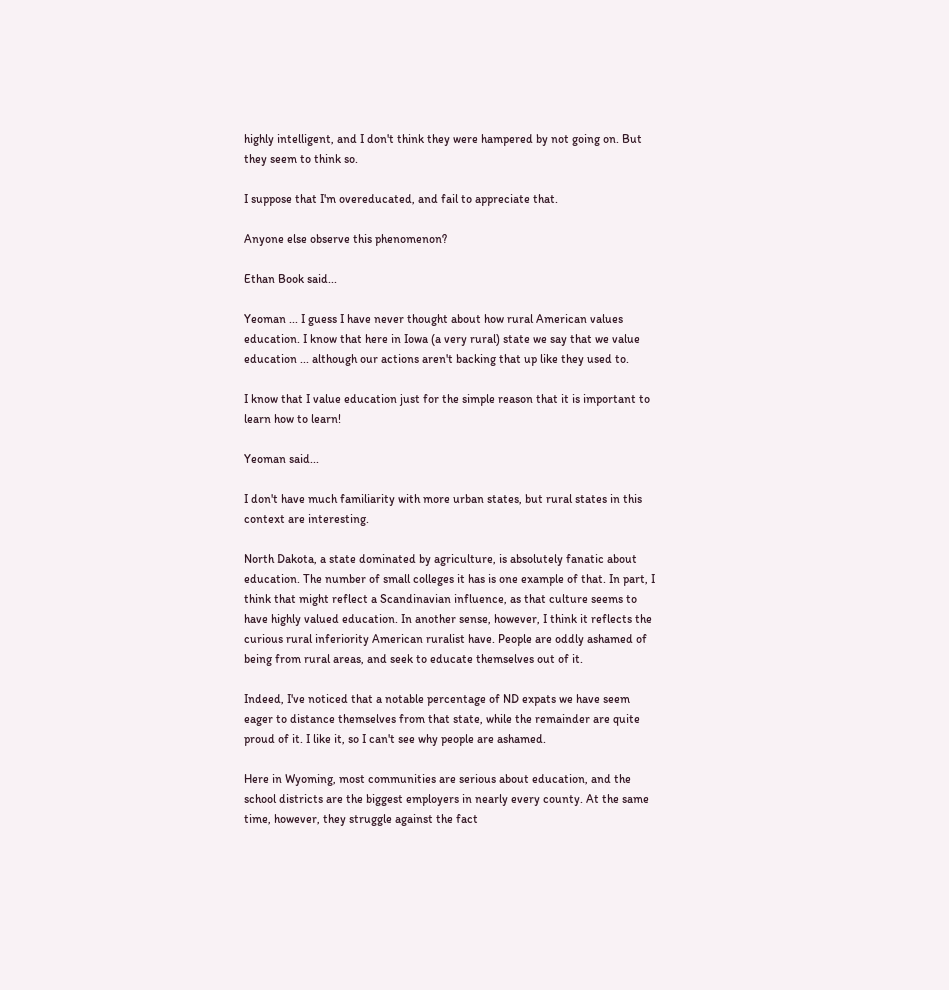highly intelligent, and I don't think they were hampered by not going on. But they seem to think so.

I suppose that I'm overeducated, and fail to appreciate that.

Anyone else observe this phenomenon?

Ethan Book said...

Yeoman ... I guess I have never thought about how rural American values education. I know that here in Iowa (a very rural) state we say that we value education ... although our actions aren't backing that up like they used to.

I know that I value education just for the simple reason that it is important to learn how to learn!

Yeoman said...

I don't have much familiarity with more urban states, but rural states in this context are interesting.

North Dakota, a state dominated by agriculture, is absolutely fanatic about education. The number of small colleges it has is one example of that. In part, I think that might reflect a Scandinavian influence, as that culture seems to have highly valued education. In another sense, however, I think it reflects the curious rural inferiority American ruralist have. People are oddly ashamed of being from rural areas, and seek to educate themselves out of it.

Indeed, I've noticed that a notable percentage of ND expats we have seem eager to distance themselves from that state, while the remainder are quite proud of it. I like it, so I can't see why people are ashamed.

Here in Wyoming, most communities are serious about education, and the school districts are the biggest employers in nearly every county. At the same time, however, they struggle against the fact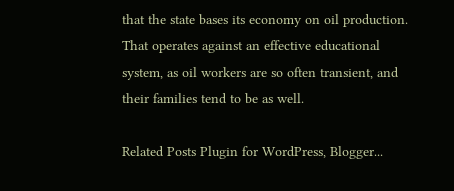that the state bases its economy on oil production. That operates against an effective educational system, as oil workers are so often transient, and their families tend to be as well.

Related Posts Plugin for WordPress, Blogger...